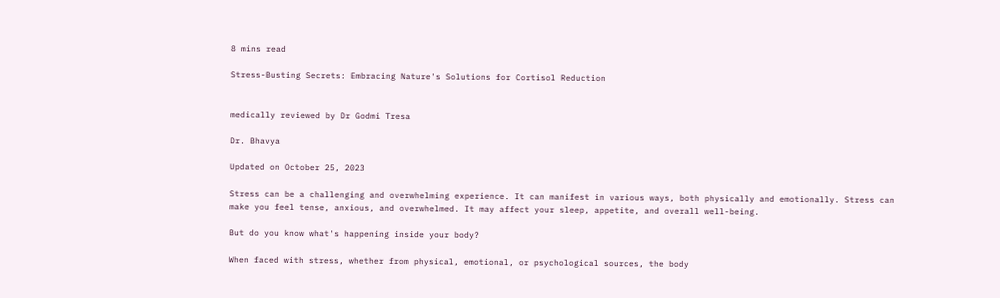8 mins read

Stress-Busting Secrets: Embracing Nature's Solutions for Cortisol Reduction


medically reviewed by Dr Godmi Tresa

Dr. Bhavya

Updated on October 25, 2023

Stress can be a challenging and overwhelming experience. It can manifest in various ways, both physically and emotionally. Stress can make you feel tense, anxious, and overwhelmed. It may affect your sleep, appetite, and overall well-being.

But do you know what's happening inside your body?

When faced with stress, whether from physical, emotional, or psychological sources, the body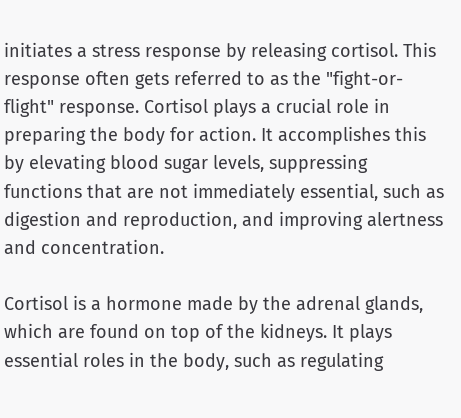initiates a stress response by releasing cortisol. This response often gets referred to as the "fight-or-flight" response. Cortisol plays a crucial role in preparing the body for action. It accomplishes this by elevating blood sugar levels, suppressing functions that are not immediately essential, such as digestion and reproduction, and improving alertness and concentration.

Cortisol is a hormone made by the adrenal glands, which are found on top of the kidneys. It plays essential roles in the body, such as regulating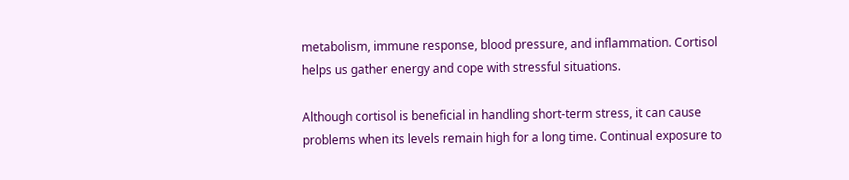metabolism, immune response, blood pressure, and inflammation. Cortisol helps us gather energy and cope with stressful situations.

Although cortisol is beneficial in handling short-term stress, it can cause problems when its levels remain high for a long time. Continual exposure to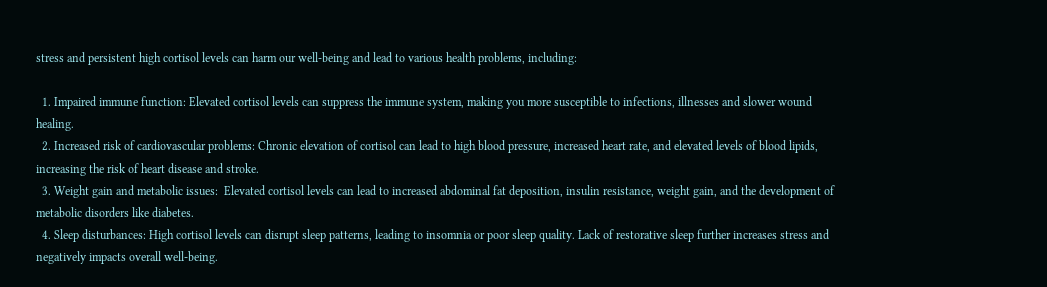stress and persistent high cortisol levels can harm our well-being and lead to various health problems, including:

  1. Impaired immune function: Elevated cortisol levels can suppress the immune system, making you more susceptible to infections, illnesses and slower wound healing.
  2. Increased risk of cardiovascular problems: Chronic elevation of cortisol can lead to high blood pressure, increased heart rate, and elevated levels of blood lipids, increasing the risk of heart disease and stroke.
  3. Weight gain and metabolic issues:  Elevated cortisol levels can lead to increased abdominal fat deposition, insulin resistance, weight gain, and the development of metabolic disorders like diabetes.
  4. Sleep disturbances: High cortisol levels can disrupt sleep patterns, leading to insomnia or poor sleep quality. Lack of restorative sleep further increases stress and negatively impacts overall well-being.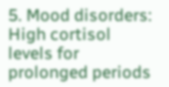5. Mood disorders: High cortisol levels for prolonged periods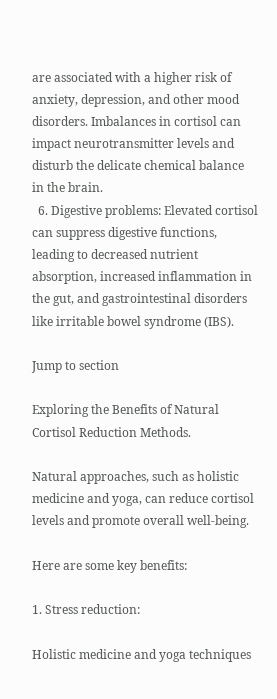are associated with a higher risk of anxiety, depression, and other mood disorders. Imbalances in cortisol can impact neurotransmitter levels and disturb the delicate chemical balance in the brain.
  6. Digestive problems: Elevated cortisol can suppress digestive functions, leading to decreased nutrient absorption, increased inflammation in the gut, and gastrointestinal disorders like irritable bowel syndrome (IBS).

Jump to section

Exploring the Benefits of Natural Cortisol Reduction Methods.

Natural approaches, such as holistic medicine and yoga, can reduce cortisol levels and promote overall well-being.

Here are some key benefits:

1. Stress reduction:

Holistic medicine and yoga techniques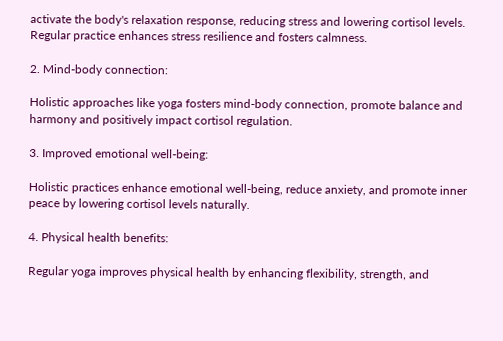activate the body's relaxation response, reducing stress and lowering cortisol levels. Regular practice enhances stress resilience and fosters calmness.

2. Mind-body connection:

Holistic approaches like yoga fosters mind-body connection, promote balance and harmony and positively impact cortisol regulation.

3. Improved emotional well-being:

Holistic practices enhance emotional well-being, reduce anxiety, and promote inner peace by lowering cortisol levels naturally.

4. Physical health benefits:

Regular yoga improves physical health by enhancing flexibility, strength, and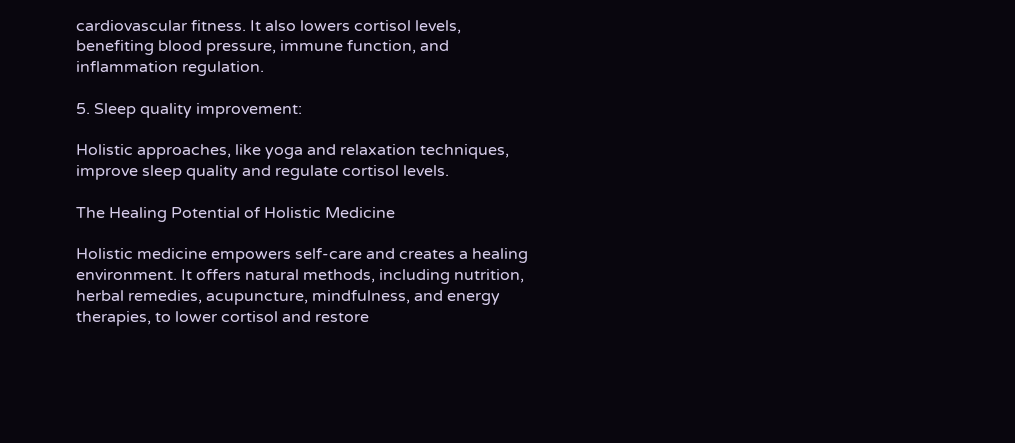cardiovascular fitness. It also lowers cortisol levels, benefiting blood pressure, immune function, and inflammation regulation.

5. Sleep quality improvement:

Holistic approaches, like yoga and relaxation techniques, improve sleep quality and regulate cortisol levels.

The Healing Potential of Holistic Medicine

Holistic medicine empowers self-care and creates a healing environment. It offers natural methods, including nutrition, herbal remedies, acupuncture, mindfulness, and energy therapies, to lower cortisol and restore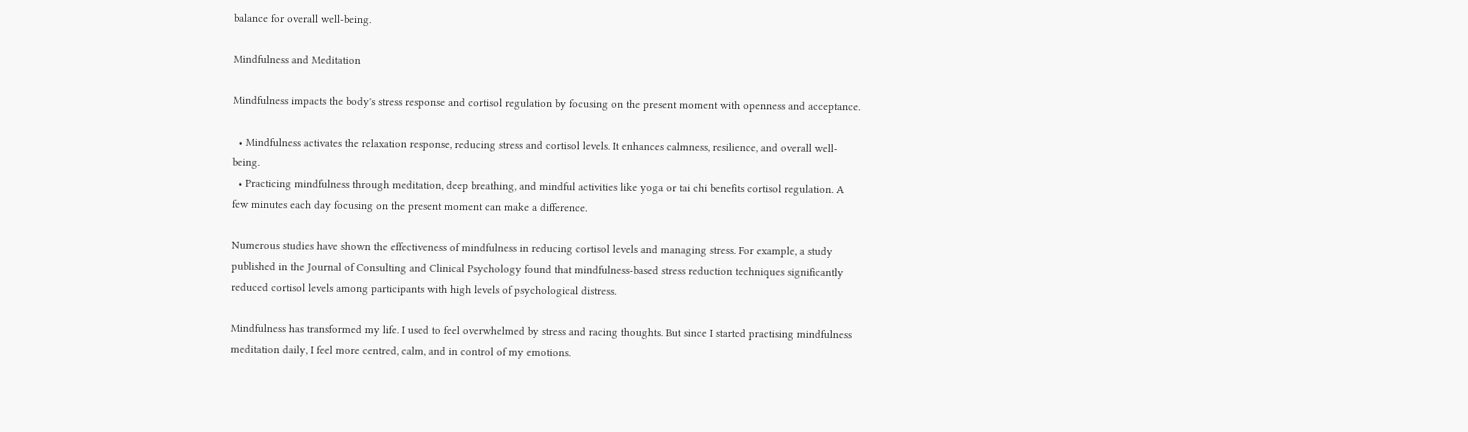balance for overall well-being.

Mindfulness and Meditation

Mindfulness impacts the body's stress response and cortisol regulation by focusing on the present moment with openness and acceptance.

  • Mindfulness activates the relaxation response, reducing stress and cortisol levels. It enhances calmness, resilience, and overall well-being.
  • Practicing mindfulness through meditation, deep breathing, and mindful activities like yoga or tai chi benefits cortisol regulation. A few minutes each day focusing on the present moment can make a difference.

Numerous studies have shown the effectiveness of mindfulness in reducing cortisol levels and managing stress. For example, a study published in the Journal of Consulting and Clinical Psychology found that mindfulness-based stress reduction techniques significantly reduced cortisol levels among participants with high levels of psychological distress.

Mindfulness has transformed my life. I used to feel overwhelmed by stress and racing thoughts. But since I started practising mindfulness meditation daily, I feel more centred, calm, and in control of my emotions.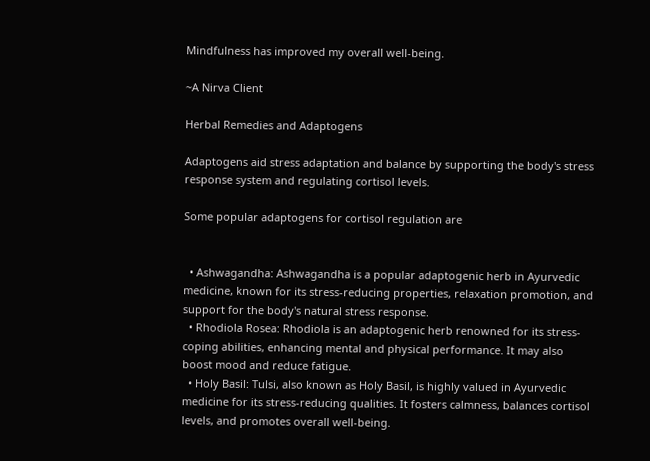Mindfulness has improved my overall well-being.

~A Nirva Client

Herbal Remedies and Adaptogens

Adaptogens aid stress adaptation and balance by supporting the body's stress response system and regulating cortisol levels.

Some popular adaptogens for cortisol regulation are


  • Ashwagandha: Ashwagandha is a popular adaptogenic herb in Ayurvedic medicine, known for its stress-reducing properties, relaxation promotion, and support for the body's natural stress response.
  • Rhodiola Rosea: Rhodiola is an adaptogenic herb renowned for its stress-coping abilities, enhancing mental and physical performance. It may also boost mood and reduce fatigue.
  • Holy Basil: Tulsi, also known as Holy Basil, is highly valued in Ayurvedic medicine for its stress-reducing qualities. It fosters calmness, balances cortisol levels, and promotes overall well-being.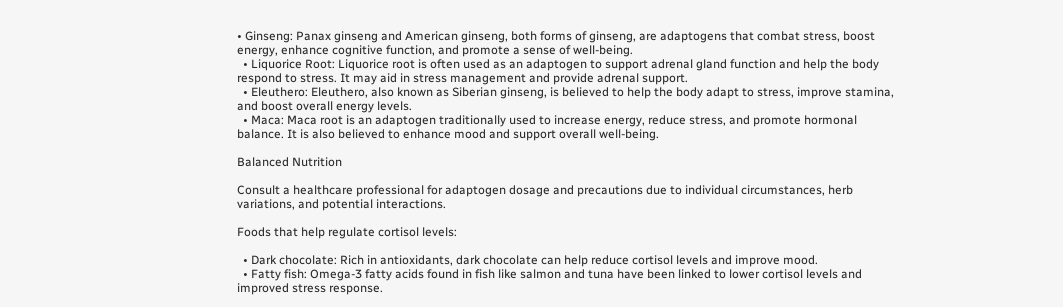• Ginseng: Panax ginseng and American ginseng, both forms of ginseng, are adaptogens that combat stress, boost energy, enhance cognitive function, and promote a sense of well-being.
  • Liquorice Root: Liquorice root is often used as an adaptogen to support adrenal gland function and help the body respond to stress. It may aid in stress management and provide adrenal support.
  • Eleuthero: Eleuthero, also known as Siberian ginseng, is believed to help the body adapt to stress, improve stamina, and boost overall energy levels.
  • Maca: Maca root is an adaptogen traditionally used to increase energy, reduce stress, and promote hormonal balance. It is also believed to enhance mood and support overall well-being.

Balanced Nutrition

Consult a healthcare professional for adaptogen dosage and precautions due to individual circumstances, herb variations, and potential interactions.

Foods that help regulate cortisol levels:

  • Dark chocolate: Rich in antioxidants, dark chocolate can help reduce cortisol levels and improve mood.
  • Fatty fish: Omega-3 fatty acids found in fish like salmon and tuna have been linked to lower cortisol levels and improved stress response.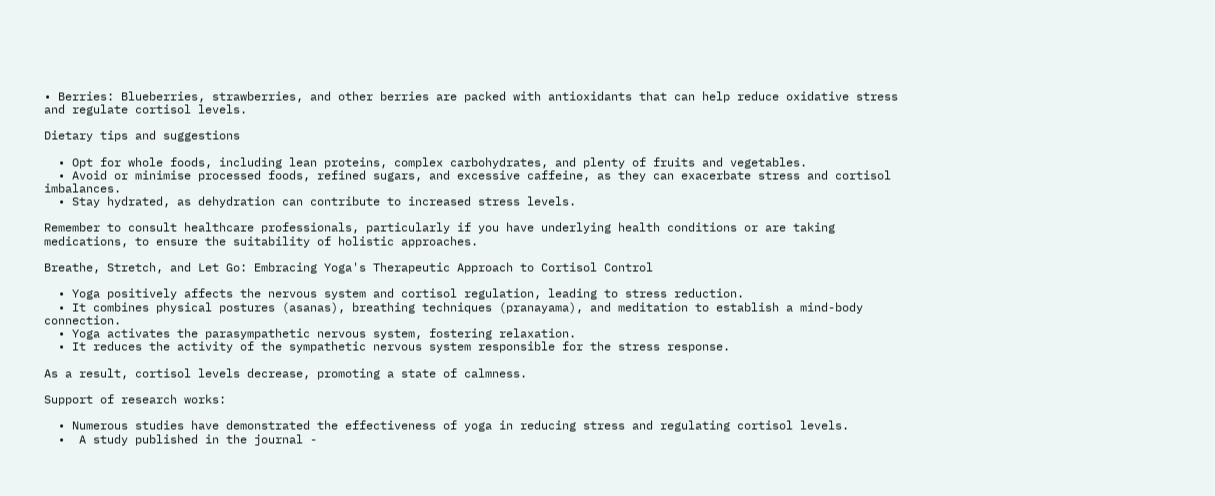• Berries: Blueberries, strawberries, and other berries are packed with antioxidants that can help reduce oxidative stress and regulate cortisol levels.

Dietary tips and suggestions

  • Opt for whole foods, including lean proteins, complex carbohydrates, and plenty of fruits and vegetables.
  • Avoid or minimise processed foods, refined sugars, and excessive caffeine, as they can exacerbate stress and cortisol imbalances.
  • Stay hydrated, as dehydration can contribute to increased stress levels.

Remember to consult healthcare professionals, particularly if you have underlying health conditions or are taking medications, to ensure the suitability of holistic approaches.

Breathe, Stretch, and Let Go: Embracing Yoga's Therapeutic Approach to Cortisol Control

  • Yoga positively affects the nervous system and cortisol regulation, leading to stress reduction.
  • It combines physical postures (asanas), breathing techniques (pranayama), and meditation to establish a mind-body connection.
  • Yoga activates the parasympathetic nervous system, fostering relaxation.
  • It reduces the activity of the sympathetic nervous system responsible for the stress response.

As a result, cortisol levels decrease, promoting a state of calmness.

Support of research works:

  • Numerous studies have demonstrated the effectiveness of yoga in reducing stress and regulating cortisol levels.
  •  A study published in the journal -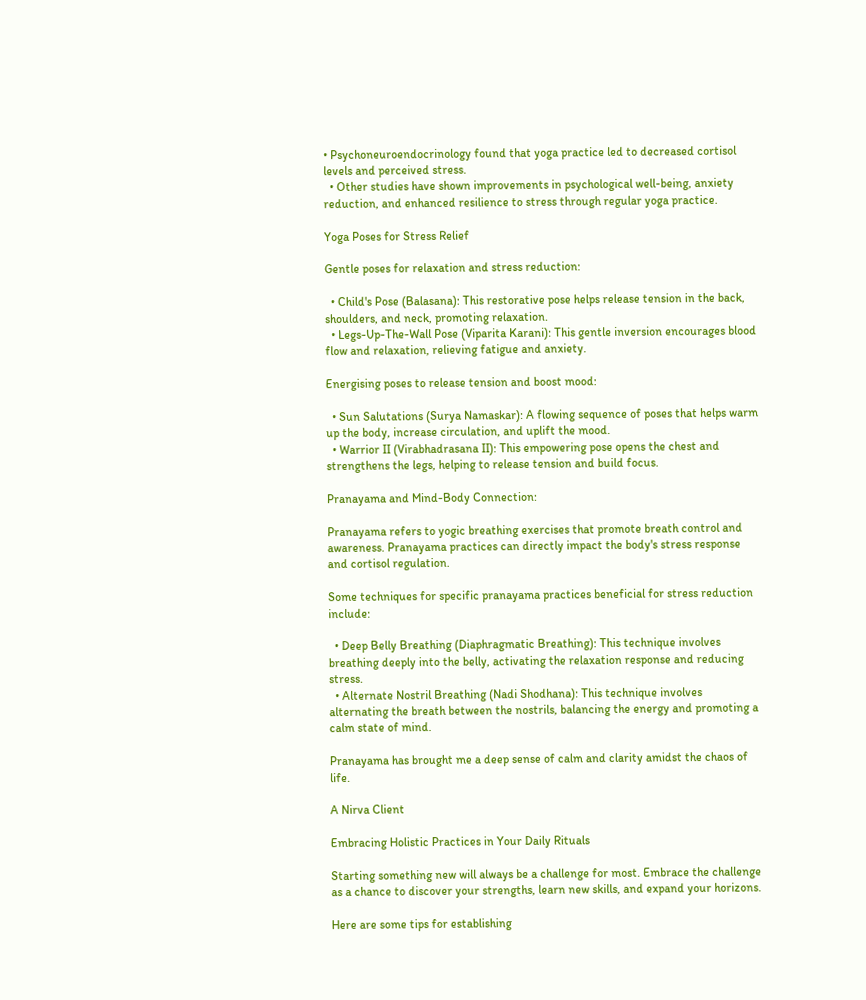• Psychoneuroendocrinology found that yoga practice led to decreased cortisol levels and perceived stress.
  • Other studies have shown improvements in psychological well-being, anxiety reduction, and enhanced resilience to stress through regular yoga practice.

Yoga Poses for Stress Relief

Gentle poses for relaxation and stress reduction:

  • Child's Pose (Balasana): This restorative pose helps release tension in the back, shoulders, and neck, promoting relaxation.
  • Legs-Up-The-Wall Pose (Viparita Karani): This gentle inversion encourages blood flow and relaxation, relieving fatigue and anxiety.

Energising poses to release tension and boost mood:

  • Sun Salutations (Surya Namaskar): A flowing sequence of poses that helps warm up the body, increase circulation, and uplift the mood.
  • Warrior II (Virabhadrasana II): This empowering pose opens the chest and strengthens the legs, helping to release tension and build focus.

Pranayama and Mind-Body Connection:

Pranayama refers to yogic breathing exercises that promote breath control and awareness. Pranayama practices can directly impact the body's stress response and cortisol regulation.

Some techniques for specific pranayama practices beneficial for stress reduction include:

  • Deep Belly Breathing (Diaphragmatic Breathing): This technique involves breathing deeply into the belly, activating the relaxation response and reducing stress.
  • Alternate Nostril Breathing (Nadi Shodhana): This technique involves alternating the breath between the nostrils, balancing the energy and promoting a calm state of mind.

Pranayama has brought me a deep sense of calm and clarity amidst the chaos of life.

A Nirva Client

Embracing Holistic Practices in Your Daily Rituals

Starting something new will always be a challenge for most. Embrace the challenge as a chance to discover your strengths, learn new skills, and expand your horizons.

Here are some tips for establishing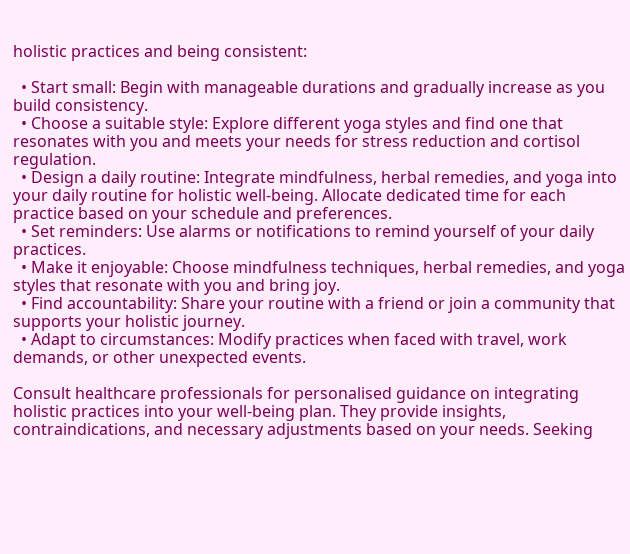holistic practices and being consistent:

  • Start small: Begin with manageable durations and gradually increase as you build consistency.
  • Choose a suitable style: Explore different yoga styles and find one that resonates with you and meets your needs for stress reduction and cortisol regulation.
  • Design a daily routine: Integrate mindfulness, herbal remedies, and yoga into your daily routine for holistic well-being. Allocate dedicated time for each practice based on your schedule and preferences.
  • Set reminders: Use alarms or notifications to remind yourself of your daily practices.
  • Make it enjoyable: Choose mindfulness techniques, herbal remedies, and yoga styles that resonate with you and bring joy.
  • Find accountability: Share your routine with a friend or join a community that supports your holistic journey.
  • Adapt to circumstances: Modify practices when faced with travel, work demands, or other unexpected events.

Consult healthcare professionals for personalised guidance on integrating holistic practices into your well-being plan. They provide insights, contraindications, and necessary adjustments based on your needs. Seeking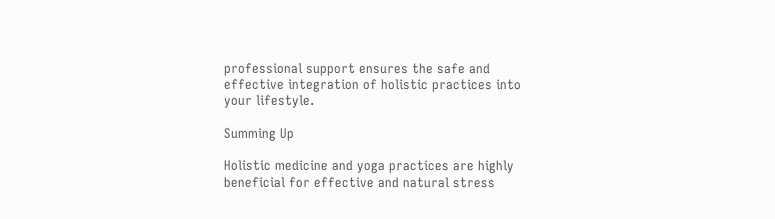professional support ensures the safe and effective integration of holistic practices into your lifestyle.

Summing Up

Holistic medicine and yoga practices are highly beneficial for effective and natural stress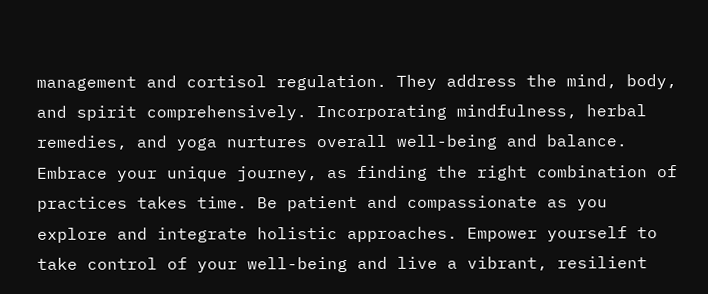management and cortisol regulation. They address the mind, body, and spirit comprehensively. Incorporating mindfulness, herbal remedies, and yoga nurtures overall well-being and balance. Embrace your unique journey, as finding the right combination of practices takes time. Be patient and compassionate as you explore and integrate holistic approaches. Empower yourself to take control of your well-being and live a vibrant, resilient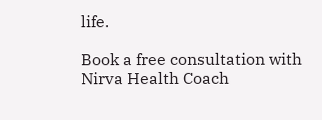life.

Book a free consultation with Nirva Health Coach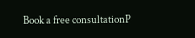Book a free consultationP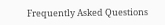Frequently Asked Questions